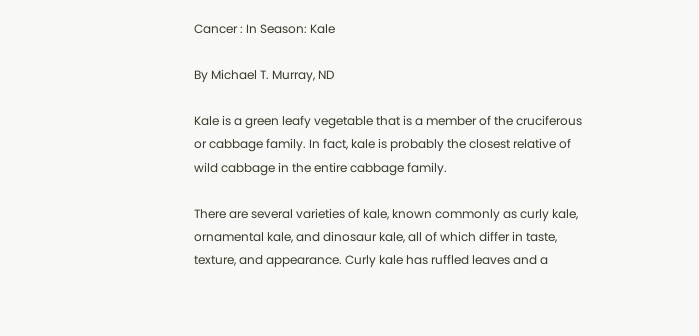Cancer : In Season: Kale

By Michael T. Murray, ND

Kale is a green leafy vegetable that is a member of the cruciferous or cabbage family. In fact, kale is probably the closest relative of wild cabbage in the entire cabbage family.

There are several varieties of kale, known commonly as curly kale, ornamental kale, and dinosaur kale, all of which differ in taste, texture, and appearance. Curly kale has ruffled leaves and a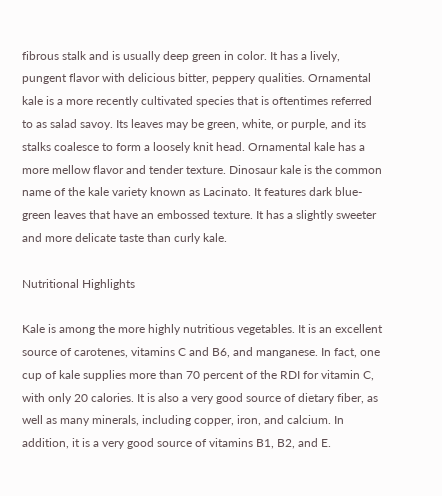fibrous stalk and is usually deep green in color. It has a lively, pungent flavor with delicious bitter, peppery qualities. Ornamental kale is a more recently cultivated species that is oftentimes referred to as salad savoy. Its leaves may be green, white, or purple, and its stalks coalesce to form a loosely knit head. Ornamental kale has a more mellow flavor and tender texture. Dinosaur kale is the common name of the kale variety known as Lacinato. It features dark blue-green leaves that have an embossed texture. It has a slightly sweeter and more delicate taste than curly kale.

Nutritional Highlights

Kale is among the more highly nutritious vegetables. It is an excellent source of carotenes, vitamins C and B6, and manganese. In fact, one cup of kale supplies more than 70 percent of the RDI for vitamin C, with only 20 calories. It is also a very good source of dietary fiber, as well as many minerals, including copper, iron, and calcium. In addition, it is a very good source of vitamins B1, B2, and E.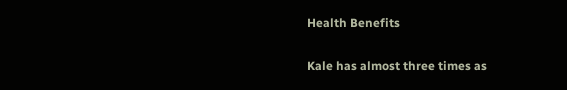Health Benefits

Kale has almost three times as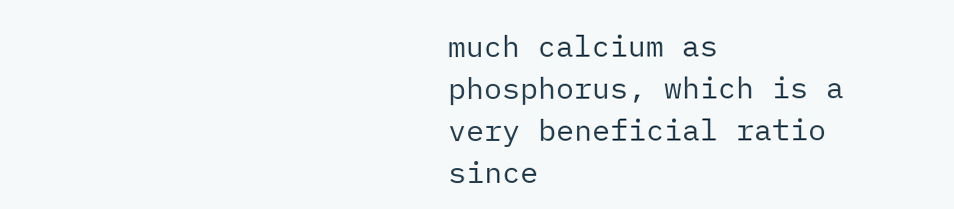much calcium as phosphorus, which is a very beneficial ratio since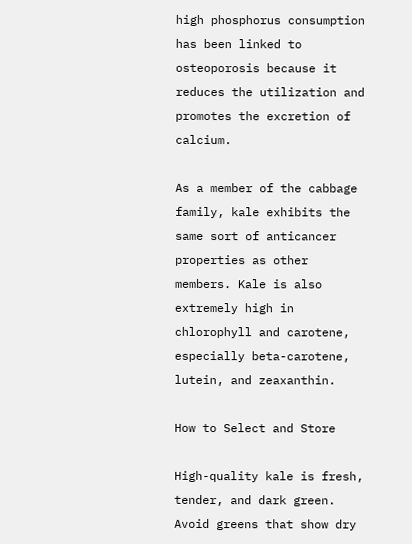high phosphorus consumption has been linked to osteoporosis because it reduces the utilization and promotes the excretion of calcium.

As a member of the cabbage family, kale exhibits the same sort of anticancer properties as other members. Kale is also extremely high in chlorophyll and carotene, especially beta-carotene, lutein, and zeaxanthin.

How to Select and Store

High-quality kale is fresh, tender, and dark green. Avoid greens that show dry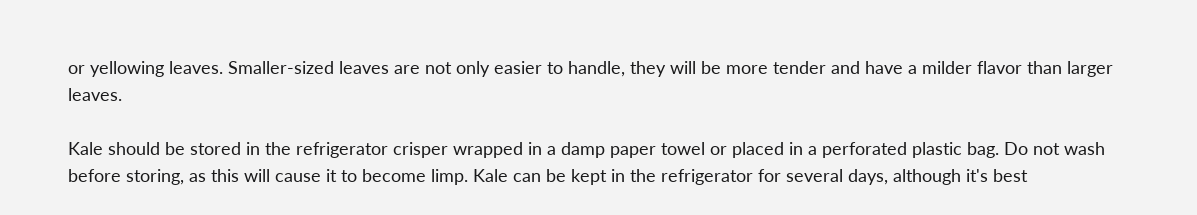or yellowing leaves. Smaller-sized leaves are not only easier to handle, they will be more tender and have a milder flavor than larger leaves.

Kale should be stored in the refrigerator crisper wrapped in a damp paper towel or placed in a perforated plastic bag. Do not wash before storing, as this will cause it to become limp. Kale can be kept in the refrigerator for several days, although it's best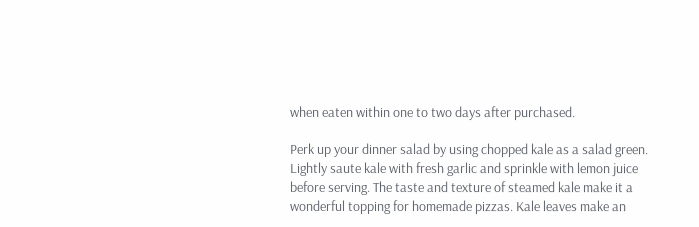when eaten within one to two days after purchased.

Perk up your dinner salad by using chopped kale as a salad green. Lightly saute kale with fresh garlic and sprinkle with lemon juice before serving. The taste and texture of steamed kale make it a wonderful topping for homemade pizzas. Kale leaves make an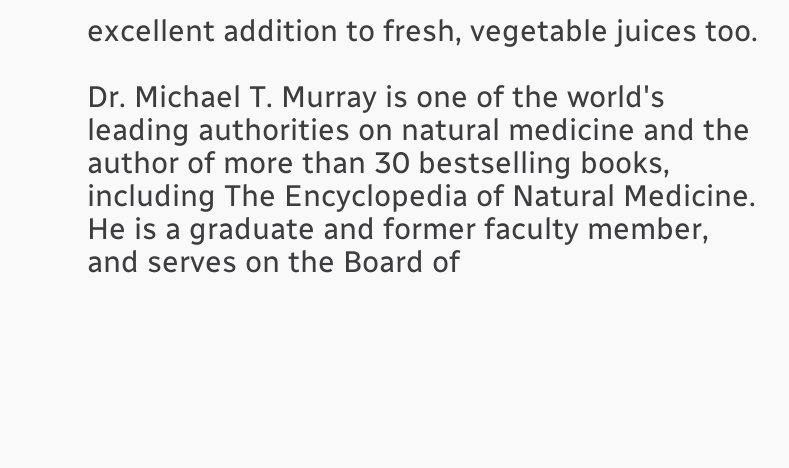excellent addition to fresh, vegetable juices too.

Dr. Michael T. Murray is one of the world's leading authorities on natural medicine and the author of more than 30 bestselling books, including The Encyclopedia of Natural Medicine. He is a graduate and former faculty member, and serves on the Board of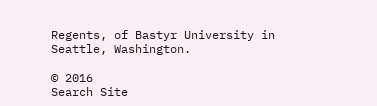Regents, of Bastyr University in Seattle, Washington.

© 2016
Search Site